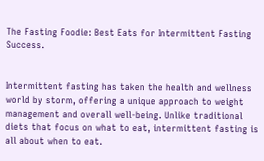The Fasting Foodie: Best Eats for Intermittent Fasting Success.


Intermittent fasting has taken the health and wellness world by storm, offering a unique approach to weight management and overall well-being. Unlike traditional diets that focus on what to eat, intermittent fasting is all about when to eat.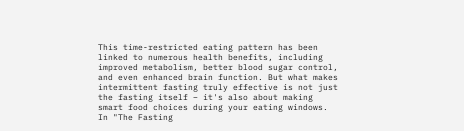This time-restricted eating pattern has been linked to numerous health benefits, including improved metabolism, better blood sugar control, and even enhanced brain function. But what makes intermittent fasting truly effective is not just the fasting itself – it's also about making smart food choices during your eating windows. In "The Fasting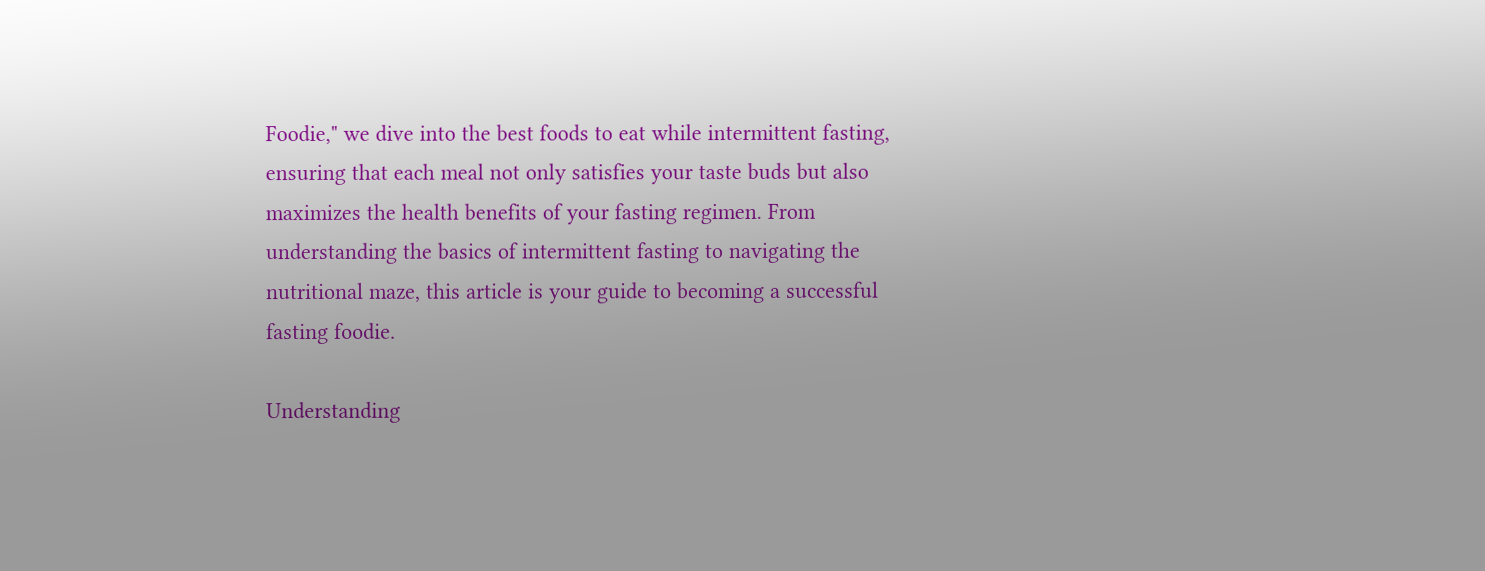Foodie," we dive into the best foods to eat while intermittent fasting, ensuring that each meal not only satisfies your taste buds but also maximizes the health benefits of your fasting regimen. From understanding the basics of intermittent fasting to navigating the nutritional maze, this article is your guide to becoming a successful fasting foodie.

Understanding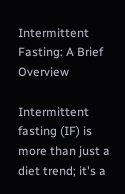Intermittent Fasting: A Brief Overview

Intermittent fasting (IF) is more than just a diet trend; it's a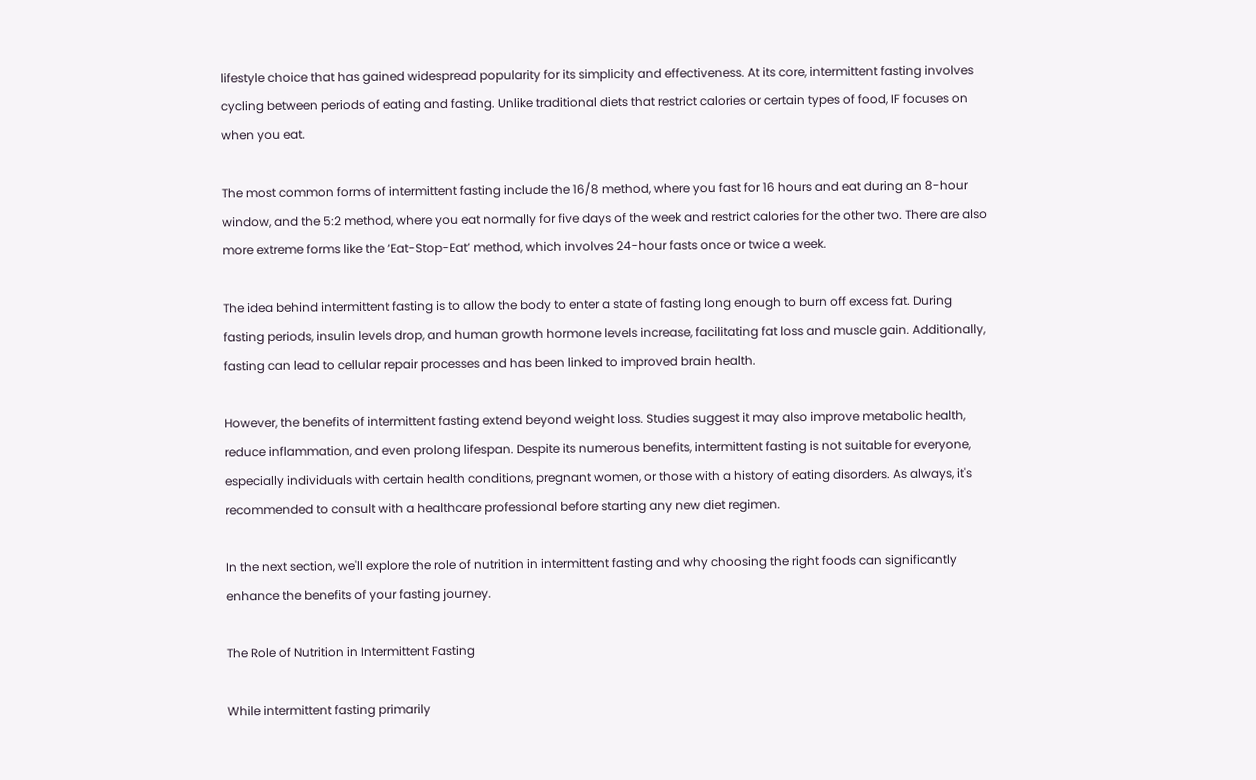lifestyle choice that has gained widespread popularity for its simplicity and effectiveness. At its core, intermittent fasting involves cycling between periods of eating and fasting. Unlike traditional diets that restrict calories or certain types of food, IF focuses on when you eat.

The most common forms of intermittent fasting include the 16/8 method, where you fast for 16 hours and eat during an 8-hour window, and the 5:2 method, where you eat normally for five days of the week and restrict calories for the other two. There are also more extreme forms like the ‘Eat-Stop-Eat’ method, which involves 24-hour fasts once or twice a week.

The idea behind intermittent fasting is to allow the body to enter a state of fasting long enough to burn off excess fat. During fasting periods, insulin levels drop, and human growth hormone levels increase, facilitating fat loss and muscle gain. Additionally, fasting can lead to cellular repair processes and has been linked to improved brain health.

However, the benefits of intermittent fasting extend beyond weight loss. Studies suggest it may also improve metabolic health, reduce inflammation, and even prolong lifespan. Despite its numerous benefits, intermittent fasting is not suitable for everyone, especially individuals with certain health conditions, pregnant women, or those with a history of eating disorders. As always, it's recommended to consult with a healthcare professional before starting any new diet regimen.

In the next section, we'll explore the role of nutrition in intermittent fasting and why choosing the right foods can significantly enhance the benefits of your fasting journey.

The Role of Nutrition in Intermittent Fasting

While intermittent fasting primarily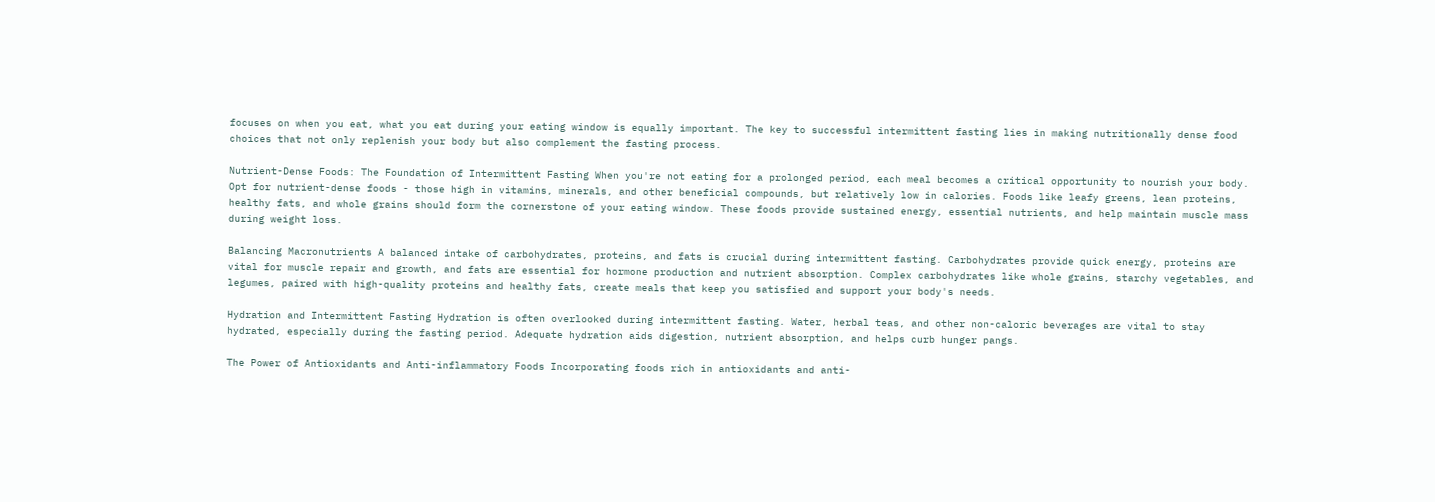focuses on when you eat, what you eat during your eating window is equally important. The key to successful intermittent fasting lies in making nutritionally dense food choices that not only replenish your body but also complement the fasting process.

Nutrient-Dense Foods: The Foundation of Intermittent Fasting When you're not eating for a prolonged period, each meal becomes a critical opportunity to nourish your body. Opt for nutrient-dense foods - those high in vitamins, minerals, and other beneficial compounds, but relatively low in calories. Foods like leafy greens, lean proteins, healthy fats, and whole grains should form the cornerstone of your eating window. These foods provide sustained energy, essential nutrients, and help maintain muscle mass during weight loss.

Balancing Macronutrients A balanced intake of carbohydrates, proteins, and fats is crucial during intermittent fasting. Carbohydrates provide quick energy, proteins are vital for muscle repair and growth, and fats are essential for hormone production and nutrient absorption. Complex carbohydrates like whole grains, starchy vegetables, and legumes, paired with high-quality proteins and healthy fats, create meals that keep you satisfied and support your body's needs.

Hydration and Intermittent Fasting Hydration is often overlooked during intermittent fasting. Water, herbal teas, and other non-caloric beverages are vital to stay hydrated, especially during the fasting period. Adequate hydration aids digestion, nutrient absorption, and helps curb hunger pangs.

The Power of Antioxidants and Anti-inflammatory Foods Incorporating foods rich in antioxidants and anti-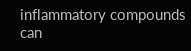inflammatory compounds can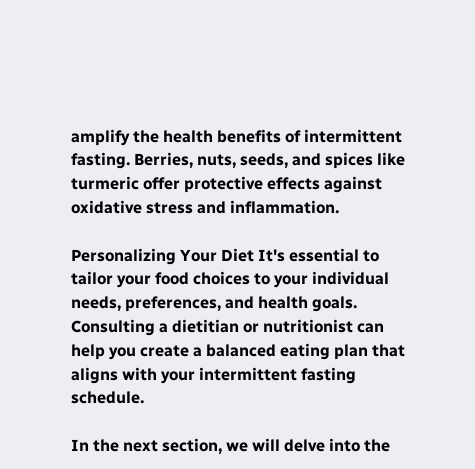amplify the health benefits of intermittent fasting. Berries, nuts, seeds, and spices like turmeric offer protective effects against oxidative stress and inflammation.

Personalizing Your Diet It's essential to tailor your food choices to your individual needs, preferences, and health goals. Consulting a dietitian or nutritionist can help you create a balanced eating plan that aligns with your intermittent fasting schedule.

In the next section, we will delve into the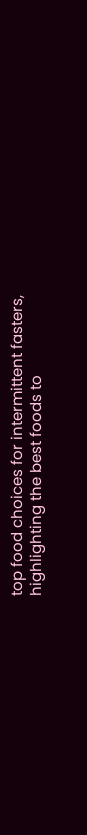top food choices for intermittent fasters, highlighting the best foods to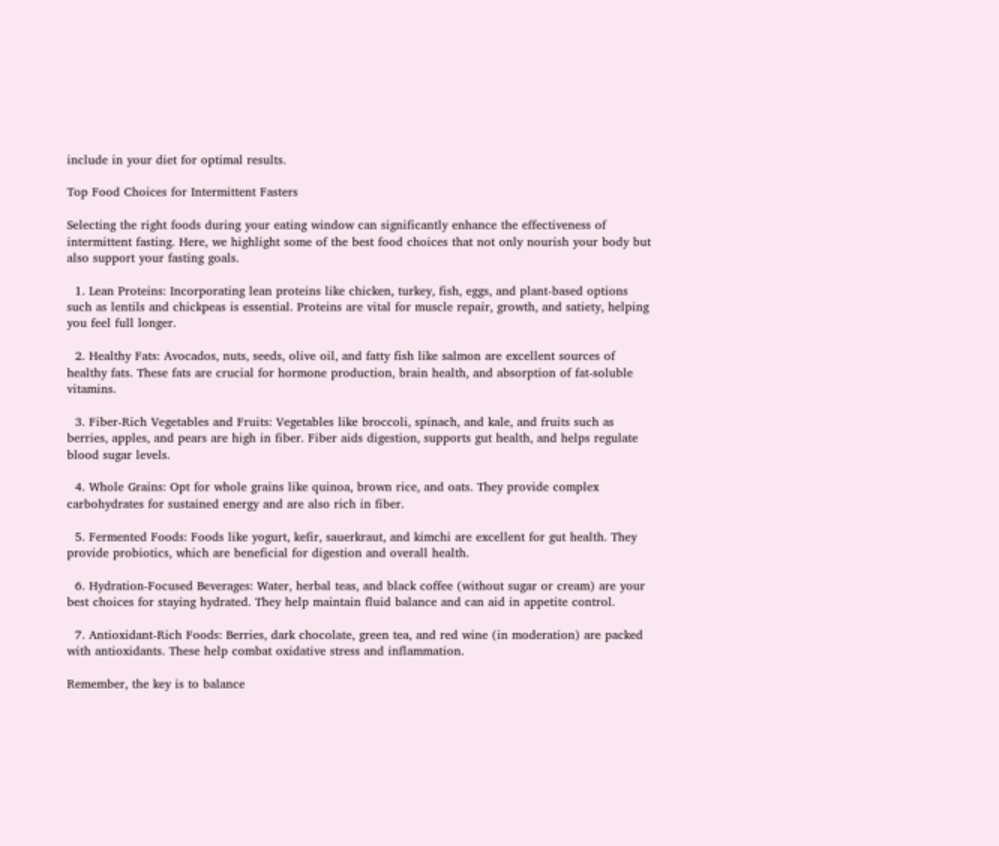include in your diet for optimal results.

Top Food Choices for Intermittent Fasters

Selecting the right foods during your eating window can significantly enhance the effectiveness of intermittent fasting. Here, we highlight some of the best food choices that not only nourish your body but also support your fasting goals.

  1. Lean Proteins: Incorporating lean proteins like chicken, turkey, fish, eggs, and plant-based options such as lentils and chickpeas is essential. Proteins are vital for muscle repair, growth, and satiety, helping you feel full longer.

  2. Healthy Fats: Avocados, nuts, seeds, olive oil, and fatty fish like salmon are excellent sources of healthy fats. These fats are crucial for hormone production, brain health, and absorption of fat-soluble vitamins.

  3. Fiber-Rich Vegetables and Fruits: Vegetables like broccoli, spinach, and kale, and fruits such as berries, apples, and pears are high in fiber. Fiber aids digestion, supports gut health, and helps regulate blood sugar levels.

  4. Whole Grains: Opt for whole grains like quinoa, brown rice, and oats. They provide complex carbohydrates for sustained energy and are also rich in fiber.

  5. Fermented Foods: Foods like yogurt, kefir, sauerkraut, and kimchi are excellent for gut health. They provide probiotics, which are beneficial for digestion and overall health.

  6. Hydration-Focused Beverages: Water, herbal teas, and black coffee (without sugar or cream) are your best choices for staying hydrated. They help maintain fluid balance and can aid in appetite control.

  7. Antioxidant-Rich Foods: Berries, dark chocolate, green tea, and red wine (in moderation) are packed with antioxidants. These help combat oxidative stress and inflammation.

Remember, the key is to balance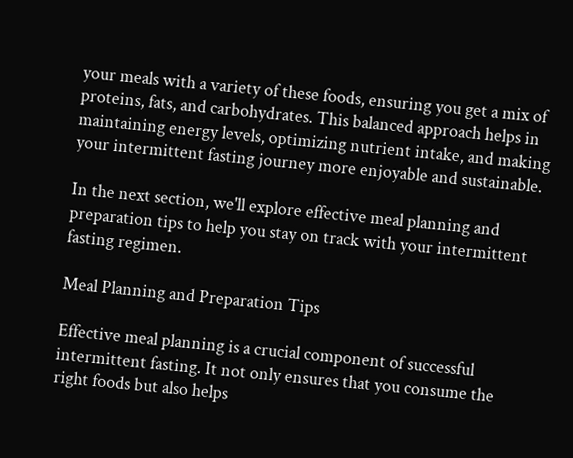your meals with a variety of these foods, ensuring you get a mix of proteins, fats, and carbohydrates. This balanced approach helps in maintaining energy levels, optimizing nutrient intake, and making your intermittent fasting journey more enjoyable and sustainable.

In the next section, we'll explore effective meal planning and preparation tips to help you stay on track with your intermittent fasting regimen.

Meal Planning and Preparation Tips

Effective meal planning is a crucial component of successful intermittent fasting. It not only ensures that you consume the right foods but also helps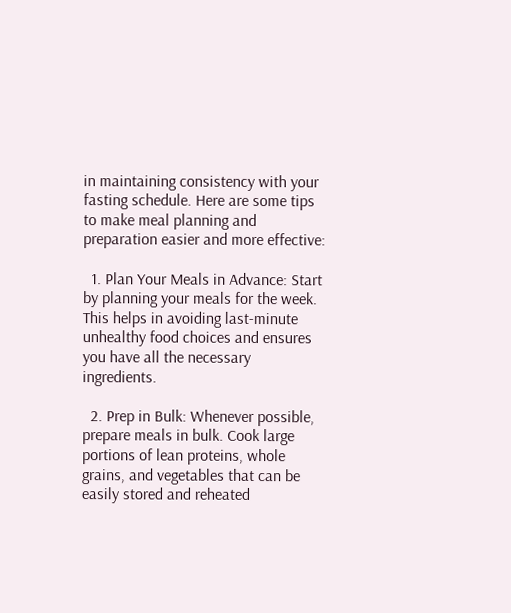in maintaining consistency with your fasting schedule. Here are some tips to make meal planning and preparation easier and more effective:

  1. Plan Your Meals in Advance: Start by planning your meals for the week. This helps in avoiding last-minute unhealthy food choices and ensures you have all the necessary ingredients.

  2. Prep in Bulk: Whenever possible, prepare meals in bulk. Cook large portions of lean proteins, whole grains, and vegetables that can be easily stored and reheated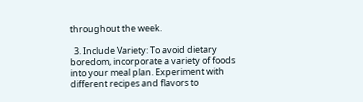throughout the week.

  3. Include Variety: To avoid dietary boredom, incorporate a variety of foods into your meal plan. Experiment with different recipes and flavors to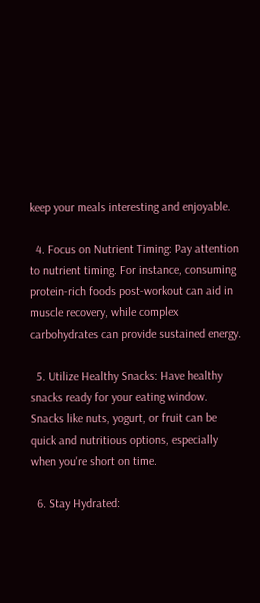keep your meals interesting and enjoyable.

  4. Focus on Nutrient Timing: Pay attention to nutrient timing. For instance, consuming protein-rich foods post-workout can aid in muscle recovery, while complex carbohydrates can provide sustained energy.

  5. Utilize Healthy Snacks: Have healthy snacks ready for your eating window. Snacks like nuts, yogurt, or fruit can be quick and nutritious options, especially when you're short on time.

  6. Stay Hydrated: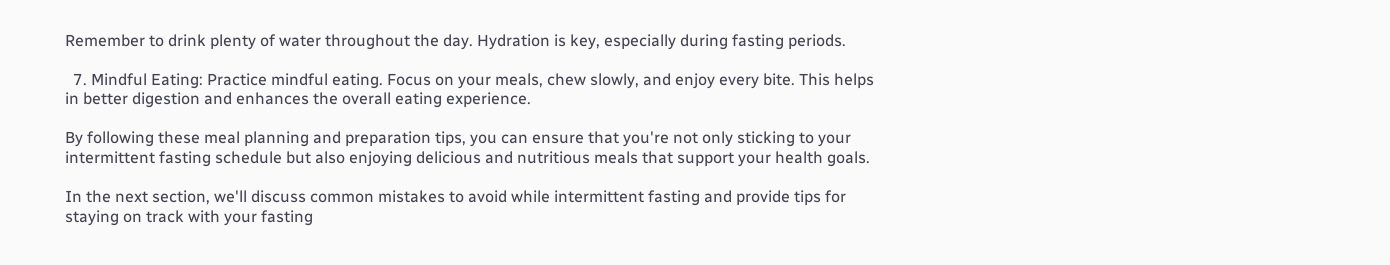Remember to drink plenty of water throughout the day. Hydration is key, especially during fasting periods.

  7. Mindful Eating: Practice mindful eating. Focus on your meals, chew slowly, and enjoy every bite. This helps in better digestion and enhances the overall eating experience.

By following these meal planning and preparation tips, you can ensure that you're not only sticking to your intermittent fasting schedule but also enjoying delicious and nutritious meals that support your health goals.

In the next section, we'll discuss common mistakes to avoid while intermittent fasting and provide tips for staying on track with your fasting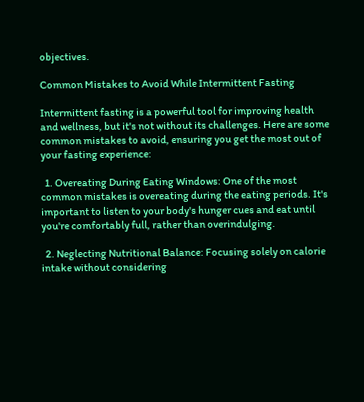objectives.

Common Mistakes to Avoid While Intermittent Fasting

Intermittent fasting is a powerful tool for improving health and wellness, but it's not without its challenges. Here are some common mistakes to avoid, ensuring you get the most out of your fasting experience:

  1. Overeating During Eating Windows: One of the most common mistakes is overeating during the eating periods. It's important to listen to your body's hunger cues and eat until you're comfortably full, rather than overindulging.

  2. Neglecting Nutritional Balance: Focusing solely on calorie intake without considering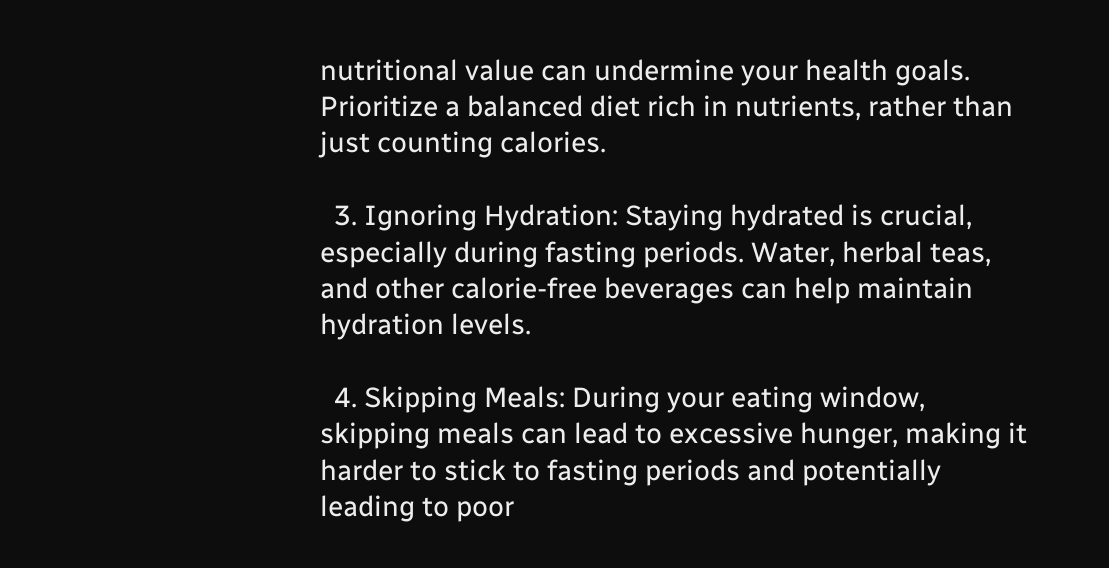nutritional value can undermine your health goals. Prioritize a balanced diet rich in nutrients, rather than just counting calories.

  3. Ignoring Hydration: Staying hydrated is crucial, especially during fasting periods. Water, herbal teas, and other calorie-free beverages can help maintain hydration levels.

  4. Skipping Meals: During your eating window, skipping meals can lead to excessive hunger, making it harder to stick to fasting periods and potentially leading to poor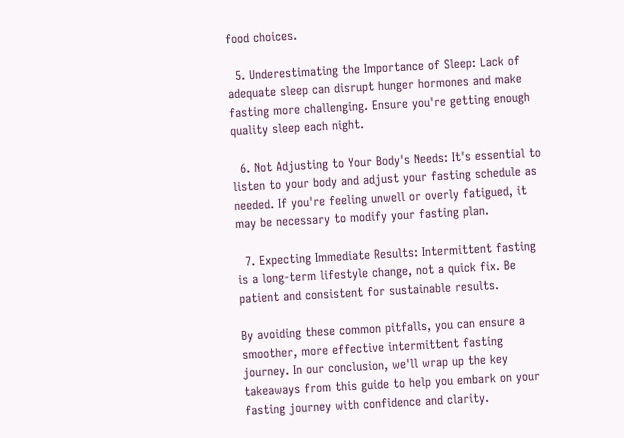food choices.

  5. Underestimating the Importance of Sleep: Lack of adequate sleep can disrupt hunger hormones and make fasting more challenging. Ensure you're getting enough quality sleep each night.

  6. Not Adjusting to Your Body's Needs: It's essential to listen to your body and adjust your fasting schedule as needed. If you're feeling unwell or overly fatigued, it may be necessary to modify your fasting plan.

  7. Expecting Immediate Results: Intermittent fasting is a long-term lifestyle change, not a quick fix. Be patient and consistent for sustainable results.

By avoiding these common pitfalls, you can ensure a smoother, more effective intermittent fasting journey. In our conclusion, we'll wrap up the key takeaways from this guide to help you embark on your fasting journey with confidence and clarity.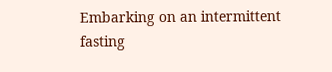Embarking on an intermittent fasting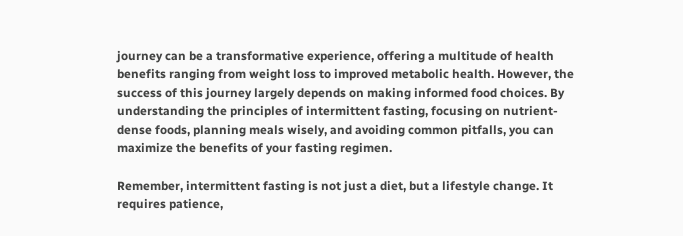journey can be a transformative experience, offering a multitude of health benefits ranging from weight loss to improved metabolic health. However, the success of this journey largely depends on making informed food choices. By understanding the principles of intermittent fasting, focusing on nutrient-dense foods, planning meals wisely, and avoiding common pitfalls, you can maximize the benefits of your fasting regimen.

Remember, intermittent fasting is not just a diet, but a lifestyle change. It requires patience,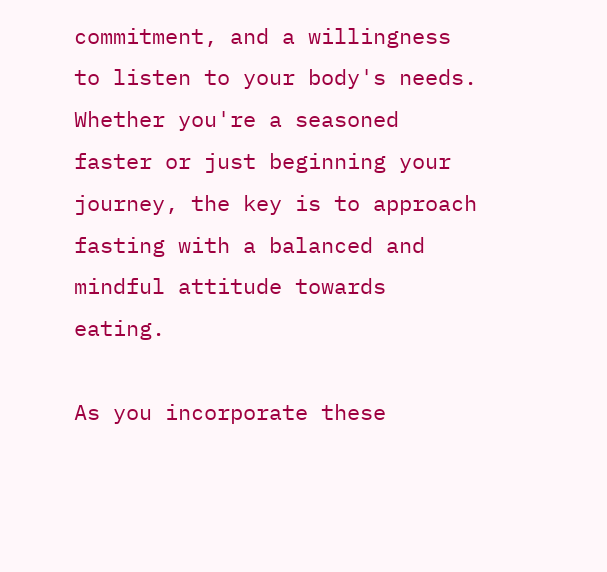commitment, and a willingness to listen to your body's needs. Whether you're a seasoned faster or just beginning your journey, the key is to approach fasting with a balanced and mindful attitude towards eating.

As you incorporate these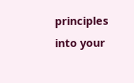principles into your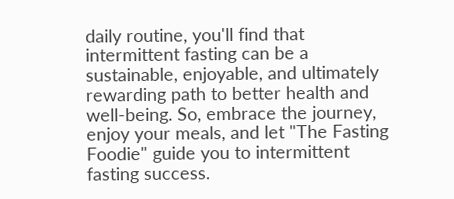daily routine, you'll find that intermittent fasting can be a sustainable, enjoyable, and ultimately rewarding path to better health and well-being. So, embrace the journey, enjoy your meals, and let "The Fasting Foodie" guide you to intermittent fasting success.